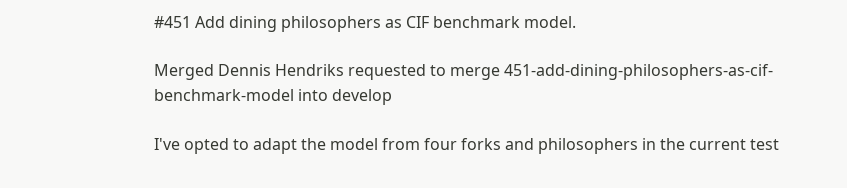#451 Add dining philosophers as CIF benchmark model.

Merged Dennis Hendriks requested to merge 451-add-dining-philosophers-as-cif-benchmark-model into develop

I've opted to adapt the model from four forks and philosophers in the current test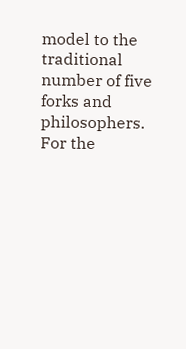model to the traditional number of five forks and philosophers. For the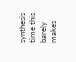synthesis time this barely makes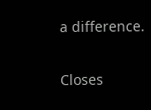a difference.

Closes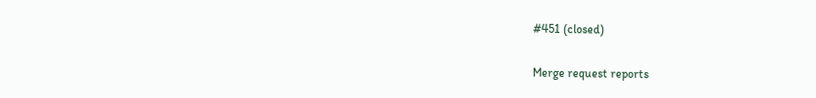#451 (closed)

Merge request reports